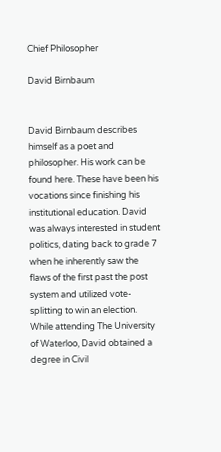Chief Philosopher

David Birnbaum


David Birnbaum describes himself as a poet and philosopher. His work can be found here. These have been his vocations since finishing his institutional education. David was always interested in student politics, dating back to grade 7 when he inherently saw the flaws of the first past the post system and utilized vote-splitting to win an election.  While attending The University of Waterloo, David obtained a degree in Civil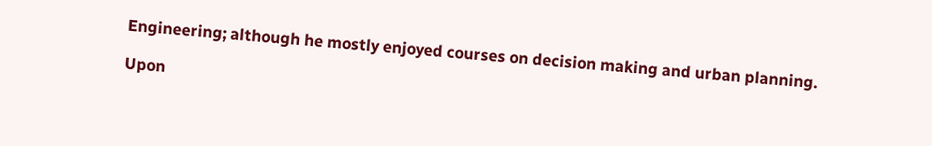Engineering; although he mostly enjoyed courses on decision making and urban planning.

Upon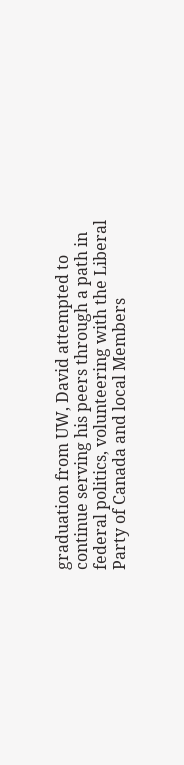graduation from UW, David attempted to continue serving his peers through a path in federal politics, volunteering with the Liberal Party of Canada and local Members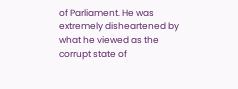of Parliament. He was extremely disheartened by what he viewed as the corrupt state of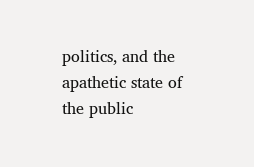politics, and the apathetic state of the public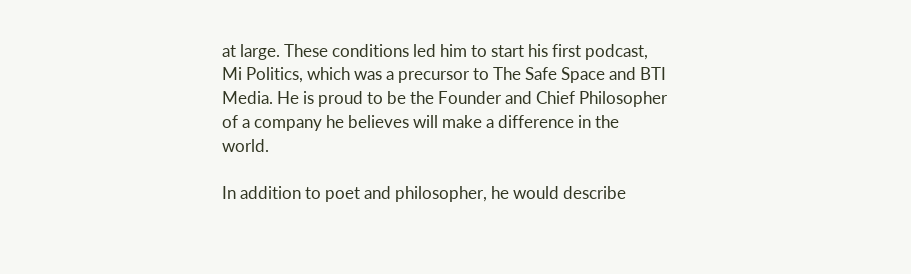at large. These conditions led him to start his first podcast, Mi Politics, which was a precursor to The Safe Space and BTI Media. He is proud to be the Founder and Chief Philosopher of a company he believes will make a difference in the world.

In addition to poet and philosopher, he would describe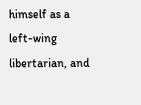himself as a left-wing libertarian, and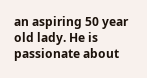an aspiring 50 year old lady. He is passionate about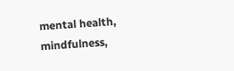mental health, mindfulness,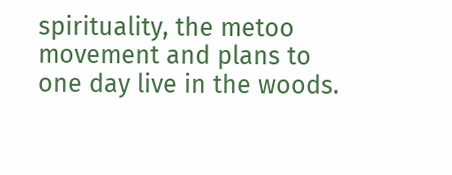spirituality, the metoo movement and plans to one day live in the woods.